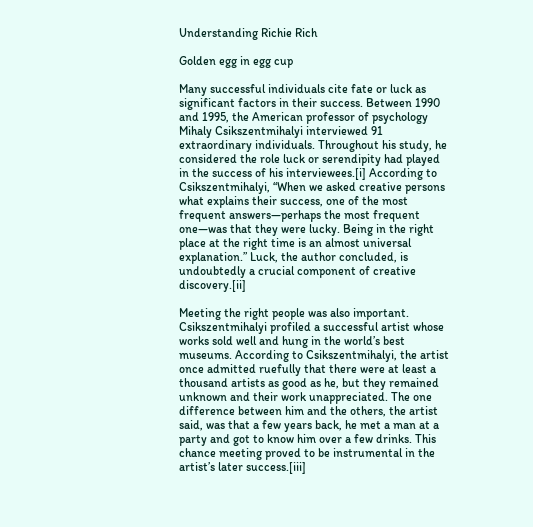Understanding Richie Rich

Golden egg in egg cup

Many successful individuals cite fate or luck as significant factors in their success. Between 1990 and 1995, the American professor of psychology Mihaly Csikszentmihalyi interviewed 91 extraordinary individuals. Throughout his study, he considered the role luck or serendipity had played in the success of his interviewees.[i] According to Csikszentmihalyi, “When we asked creative persons what explains their success, one of the most frequent answers—perhaps the most frequent one—was that they were lucky. Being in the right place at the right time is an almost universal explanation.” Luck, the author concluded, is undoubtedly a crucial component of creative discovery.[ii]

Meeting the right people was also important. Csikszentmihalyi profiled a successful artist whose works sold well and hung in the world’s best museums. According to Csikszentmihalyi, the artist once admitted ruefully that there were at least a thousand artists as good as he, but they remained unknown and their work unappreciated. The one difference between him and the others, the artist said, was that a few years back, he met a man at a party and got to know him over a few drinks. This chance meeting proved to be instrumental in the artist’s later success.[iii]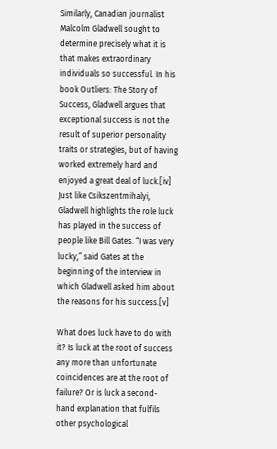Similarly, Canadian journalist Malcolm Gladwell sought to determine precisely what it is that makes extraordinary individuals so successful. In his book Outliers: The Story of Success, Gladwell argues that exceptional success is not the result of superior personality traits or strategies, but of having worked extremely hard and enjoyed a great deal of luck.[iv] Just like Csikszentmihalyi, Gladwell highlights the role luck has played in the success of people like Bill Gates. “I was very lucky,” said Gates at the beginning of the interview in which Gladwell asked him about the reasons for his success.[v]

What does luck have to do with it? Is luck at the root of success any more than unfortunate coincidences are at the root of failure? Or is luck a second-hand explanation that fulfils other psychological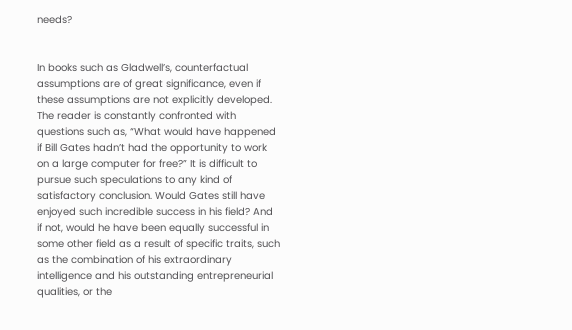needs?


In books such as Gladwell’s, counterfactual assumptions are of great significance, even if these assumptions are not explicitly developed. The reader is constantly confronted with questions such as, “What would have happened if Bill Gates hadn’t had the opportunity to work on a large computer for free?” It is difficult to pursue such speculations to any kind of satisfactory conclusion. Would Gates still have enjoyed such incredible success in his field? And if not, would he have been equally successful in some other field as a result of specific traits, such as the combination of his extraordinary intelligence and his outstanding entrepreneurial qualities, or the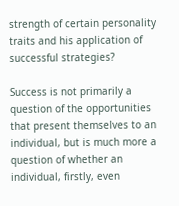strength of certain personality traits and his application of successful strategies?

Success is not primarily a question of the opportunities that present themselves to an individual, but is much more a question of whether an individual, firstly, even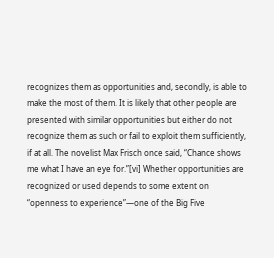recognizes them as opportunities and, secondly, is able to make the most of them. It is likely that other people are presented with similar opportunities but either do not recognize them as such or fail to exploit them sufficiently, if at all. The novelist Max Frisch once said, “Chance shows me what I have an eye for.”[vi] Whether opportunities are recognized or used depends to some extent on “openness to experience”—one of the Big Five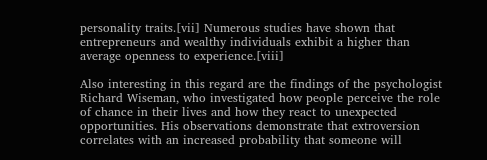personality traits.[vii] Numerous studies have shown that entrepreneurs and wealthy individuals exhibit a higher than average openness to experience.[viii]

Also interesting in this regard are the findings of the psychologist Richard Wiseman, who investigated how people perceive the role of chance in their lives and how they react to unexpected opportunities. His observations demonstrate that extroversion correlates with an increased probability that someone will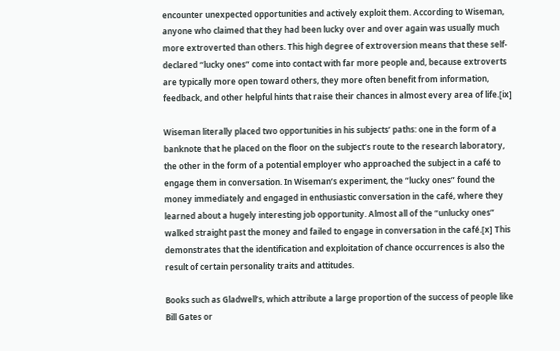encounter unexpected opportunities and actively exploit them. According to Wiseman, anyone who claimed that they had been lucky over and over again was usually much more extroverted than others. This high degree of extroversion means that these self-declared “lucky ones” come into contact with far more people and, because extroverts are typically more open toward others, they more often benefit from information, feedback, and other helpful hints that raise their chances in almost every area of life.[ix]

Wiseman literally placed two opportunities in his subjects’ paths: one in the form of a banknote that he placed on the floor on the subject’s route to the research laboratory, the other in the form of a potential employer who approached the subject in a café to engage them in conversation. In Wiseman’s experiment, the “lucky ones” found the money immediately and engaged in enthusiastic conversation in the café, where they learned about a hugely interesting job opportunity. Almost all of the “unlucky ones” walked straight past the money and failed to engage in conversation in the café.[x] This demonstrates that the identification and exploitation of chance occurrences is also the result of certain personality traits and attitudes.

Books such as Gladwell’s, which attribute a large proportion of the success of people like Bill Gates or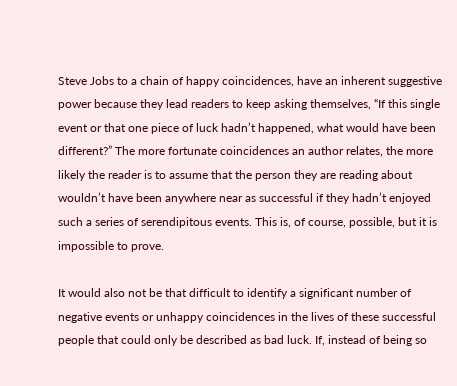Steve Jobs to a chain of happy coincidences, have an inherent suggestive power because they lead readers to keep asking themselves, “If this single event or that one piece of luck hadn’t happened, what would have been different?” The more fortunate coincidences an author relates, the more likely the reader is to assume that the person they are reading about wouldn’t have been anywhere near as successful if they hadn’t enjoyed such a series of serendipitous events. This is, of course, possible, but it is impossible to prove.

It would also not be that difficult to identify a significant number of negative events or unhappy coincidences in the lives of these successful people that could only be described as bad luck. If, instead of being so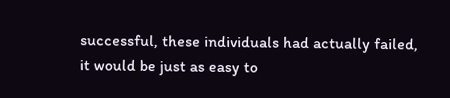successful, these individuals had actually failed, it would be just as easy to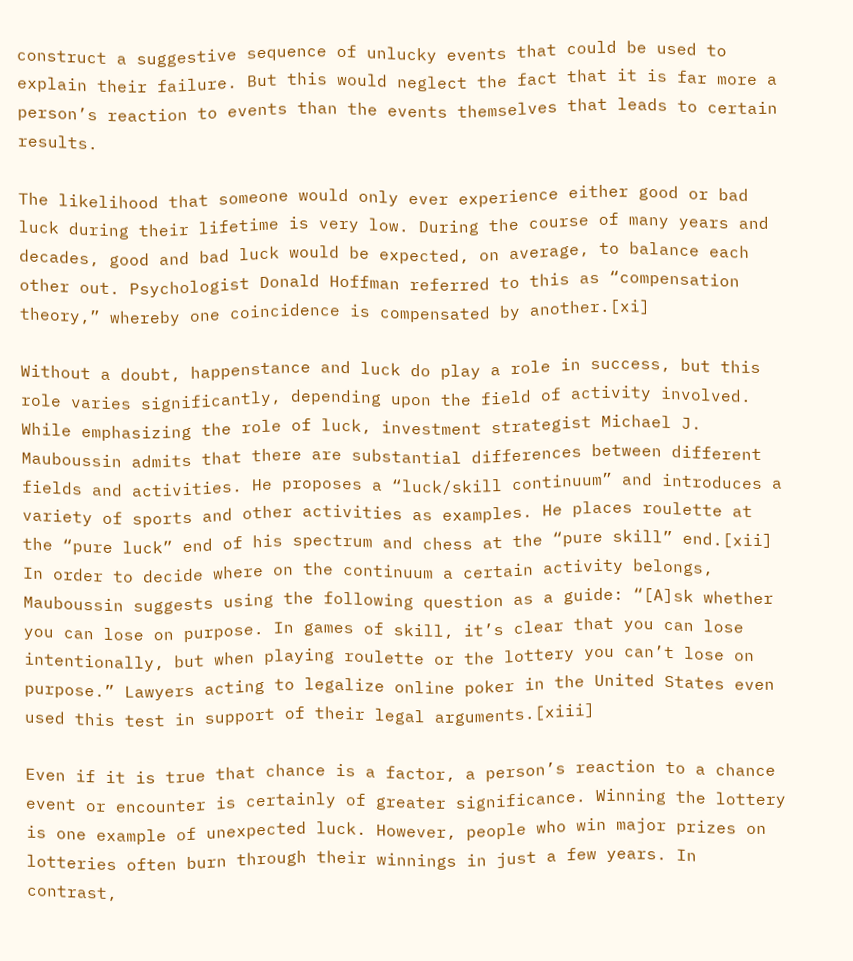construct a suggestive sequence of unlucky events that could be used to explain their failure. But this would neglect the fact that it is far more a person’s reaction to events than the events themselves that leads to certain results.

The likelihood that someone would only ever experience either good or bad luck during their lifetime is very low. During the course of many years and decades, good and bad luck would be expected, on average, to balance each other out. Psychologist Donald Hoffman referred to this as “compensation theory,” whereby one coincidence is compensated by another.[xi]

Without a doubt, happenstance and luck do play a role in success, but this role varies significantly, depending upon the field of activity involved. While emphasizing the role of luck, investment strategist Michael J. Mauboussin admits that there are substantial differences between different fields and activities. He proposes a “luck/skill continuum” and introduces a variety of sports and other activities as examples. He places roulette at the “pure luck” end of his spectrum and chess at the “pure skill” end.[xii] In order to decide where on the continuum a certain activity belongs, Mauboussin suggests using the following question as a guide: “[A]sk whether you can lose on purpose. In games of skill, it’s clear that you can lose intentionally, but when playing roulette or the lottery you can’t lose on purpose.” Lawyers acting to legalize online poker in the United States even used this test in support of their legal arguments.[xiii]

Even if it is true that chance is a factor, a person’s reaction to a chance event or encounter is certainly of greater significance. Winning the lottery is one example of unexpected luck. However, people who win major prizes on lotteries often burn through their winnings in just a few years. In contrast,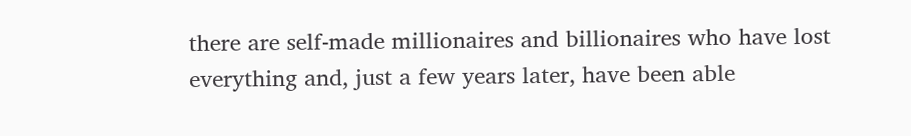there are self-made millionaires and billionaires who have lost everything and, just a few years later, have been able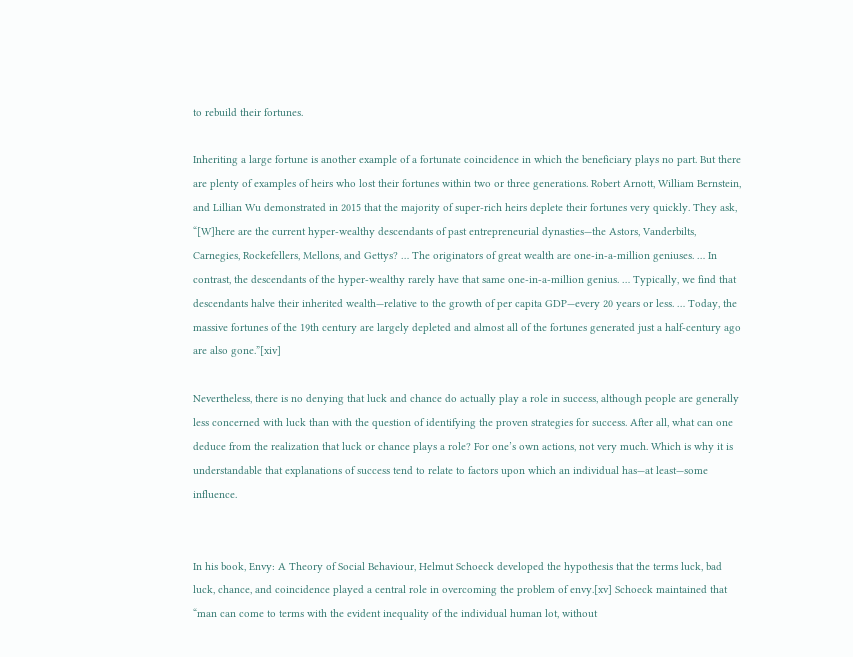to rebuild their fortunes.

Inheriting a large fortune is another example of a fortunate coincidence in which the beneficiary plays no part. But there are plenty of examples of heirs who lost their fortunes within two or three generations. Robert Arnott, William Bernstein, and Lillian Wu demonstrated in 2015 that the majority of super-rich heirs deplete their fortunes very quickly. They ask, “[W]here are the current hyper-wealthy descendants of past entrepreneurial dynasties—the Astors, Vanderbilts, Carnegies, Rockefellers, Mellons, and Gettys? … The originators of great wealth are one-in-a-million geniuses. … In contrast, the descendants of the hyper-wealthy rarely have that same one-in-a-million genius. … Typically, we find that descendants halve their inherited wealth—relative to the growth of per capita GDP—every 20 years or less. … Today, the massive fortunes of the 19th century are largely depleted and almost all of the fortunes generated just a half-century ago are also gone.”[xiv]

Nevertheless, there is no denying that luck and chance do actually play a role in success, although people are generally less concerned with luck than with the question of identifying the proven strategies for success. After all, what can one deduce from the realization that luck or chance plays a role? For one’s own actions, not very much. Which is why it is understandable that explanations of success tend to relate to factors upon which an individual has—at least—some influence.


In his book, Envy: A Theory of Social Behaviour, Helmut Schoeck developed the hypothesis that the terms luck, bad luck, chance, and coincidence played a central role in overcoming the problem of envy.[xv] Schoeck maintained that “man can come to terms with the evident inequality of the individual human lot, without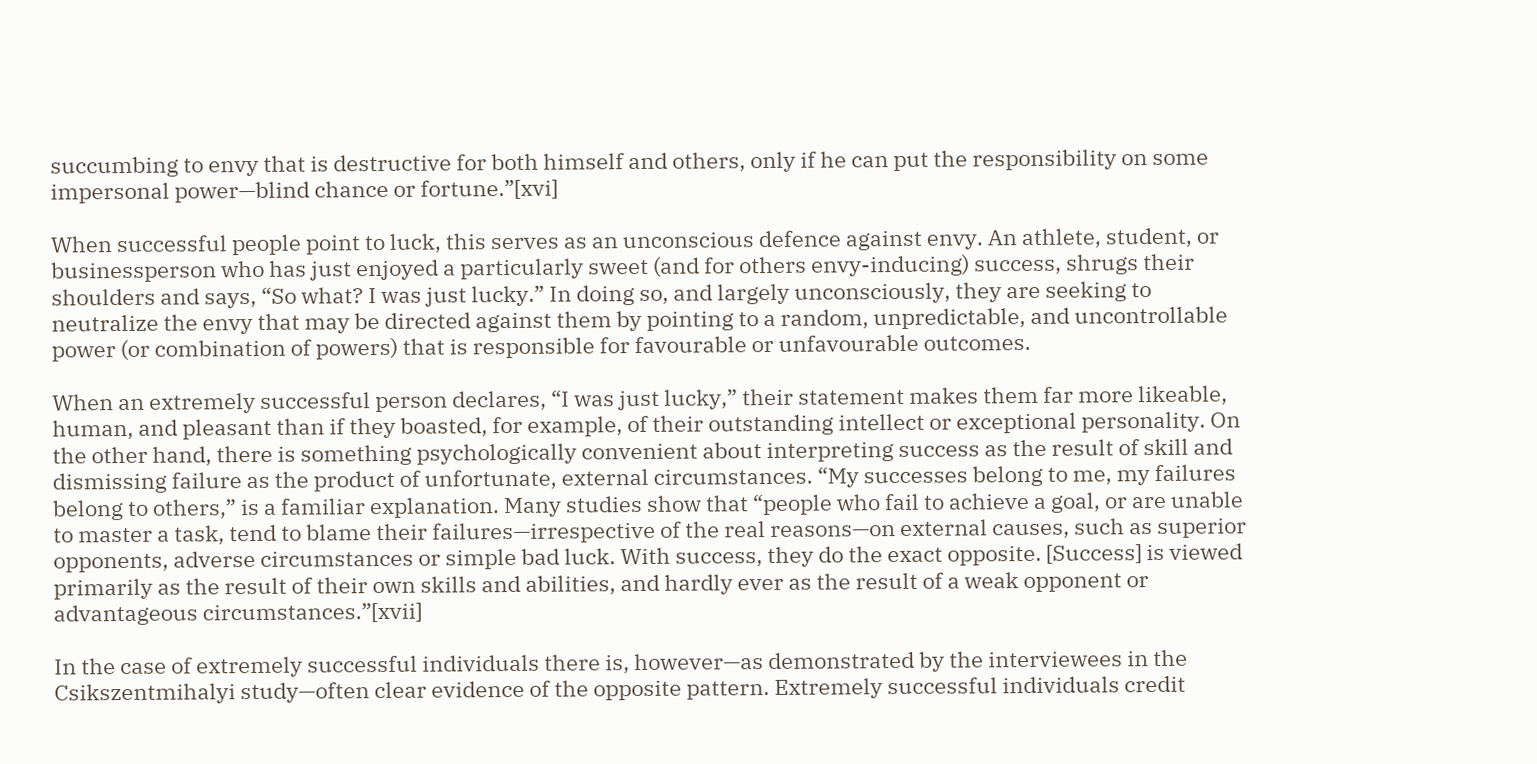succumbing to envy that is destructive for both himself and others, only if he can put the responsibility on some impersonal power—blind chance or fortune.”[xvi]

When successful people point to luck, this serves as an unconscious defence against envy. An athlete, student, or businessperson who has just enjoyed a particularly sweet (and for others envy-inducing) success, shrugs their shoulders and says, “So what? I was just lucky.” In doing so, and largely unconsciously, they are seeking to neutralize the envy that may be directed against them by pointing to a random, unpredictable, and uncontrollable power (or combination of powers) that is responsible for favourable or unfavourable outcomes.

When an extremely successful person declares, “I was just lucky,” their statement makes them far more likeable, human, and pleasant than if they boasted, for example, of their outstanding intellect or exceptional personality. On the other hand, there is something psychologically convenient about interpreting success as the result of skill and dismissing failure as the product of unfortunate, external circumstances. “My successes belong to me, my failures belong to others,” is a familiar explanation. Many studies show that “people who fail to achieve a goal, or are unable to master a task, tend to blame their failures—irrespective of the real reasons—on external causes, such as superior opponents, adverse circumstances or simple bad luck. With success, they do the exact opposite. [Success] is viewed primarily as the result of their own skills and abilities, and hardly ever as the result of a weak opponent or advantageous circumstances.”[xvii]

In the case of extremely successful individuals there is, however—as demonstrated by the interviewees in the Csikszentmihalyi study—often clear evidence of the opposite pattern. Extremely successful individuals credit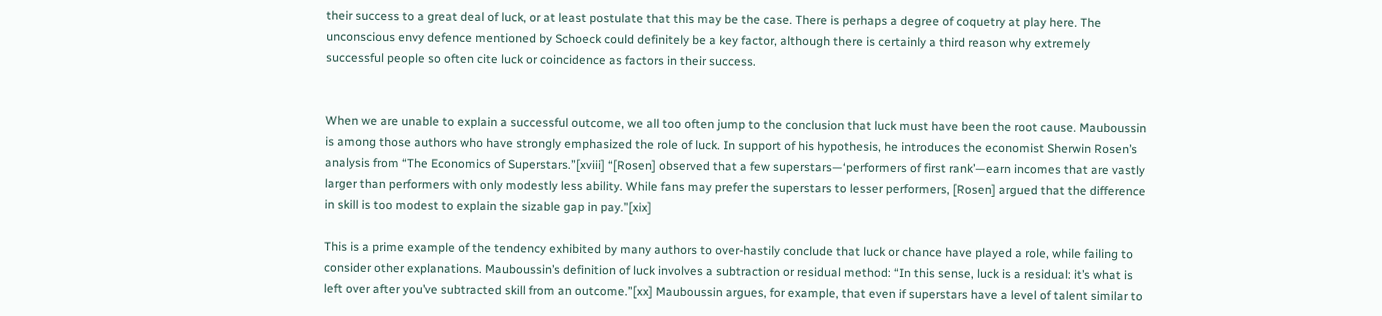their success to a great deal of luck, or at least postulate that this may be the case. There is perhaps a degree of coquetry at play here. The unconscious envy defence mentioned by Schoeck could definitely be a key factor, although there is certainly a third reason why extremely successful people so often cite luck or coincidence as factors in their success.


When we are unable to explain a successful outcome, we all too often jump to the conclusion that luck must have been the root cause. Mauboussin is among those authors who have strongly emphasized the role of luck. In support of his hypothesis, he introduces the economist Sherwin Rosen’s analysis from “The Economics of Superstars.”[xviii] “[Rosen] observed that a few superstars—‘performers of first rank’—earn incomes that are vastly larger than performers with only modestly less ability. While fans may prefer the superstars to lesser performers, [Rosen] argued that the difference in skill is too modest to explain the sizable gap in pay.”[xix]

This is a prime example of the tendency exhibited by many authors to over-hastily conclude that luck or chance have played a role, while failing to consider other explanations. Mauboussin’s definition of luck involves a subtraction or residual method: “In this sense, luck is a residual: it’s what is left over after you’ve subtracted skill from an outcome.”[xx] Mauboussin argues, for example, that even if superstars have a level of talent similar to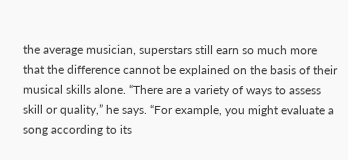the average musician, superstars still earn so much more that the difference cannot be explained on the basis of their musical skills alone. “There are a variety of ways to assess skill or quality,” he says. “For example, you might evaluate a song according to its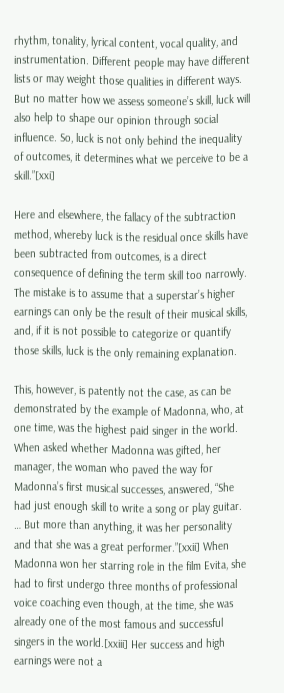rhythm, tonality, lyrical content, vocal quality, and instrumentation. Different people may have different lists or may weight those qualities in different ways. But no matter how we assess someone’s skill, luck will also help to shape our opinion through social influence. So, luck is not only behind the inequality of outcomes, it determines what we perceive to be a skill.”[xxi]

Here and elsewhere, the fallacy of the subtraction method, whereby luck is the residual once skills have been subtracted from outcomes, is a direct consequence of defining the term skill too narrowly. The mistake is to assume that a superstar’s higher earnings can only be the result of their musical skills, and, if it is not possible to categorize or quantify those skills, luck is the only remaining explanation.

This, however, is patently not the case, as can be demonstrated by the example of Madonna, who, at one time, was the highest paid singer in the world. When asked whether Madonna was gifted, her manager, the woman who paved the way for Madonna’s first musical successes, answered, “She had just enough skill to write a song or play guitar. … But more than anything, it was her personality and that she was a great performer.”[xxii] When Madonna won her starring role in the film Evita, she had to first undergo three months of professional voice coaching even though, at the time, she was already one of the most famous and successful singers in the world.[xxiii] Her success and high earnings were not a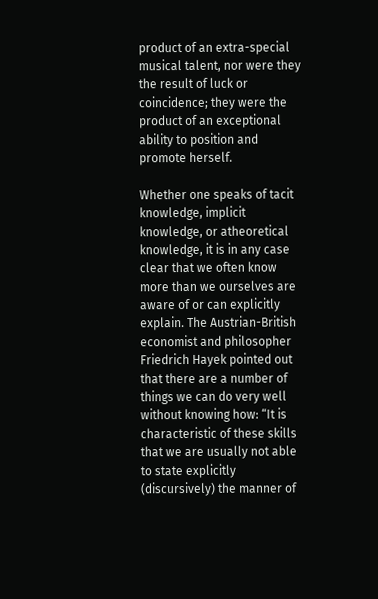product of an extra-special musical talent, nor were they the result of luck or coincidence; they were the product of an exceptional ability to position and promote herself.

Whether one speaks of tacit knowledge, implicit knowledge, or atheoretical knowledge, it is in any case clear that we often know more than we ourselves are aware of or can explicitly explain. The Austrian-British economist and philosopher Friedrich Hayek pointed out that there are a number of things we can do very well without knowing how: “It is characteristic of these skills that we are usually not able to state explicitly (discursively) the manner of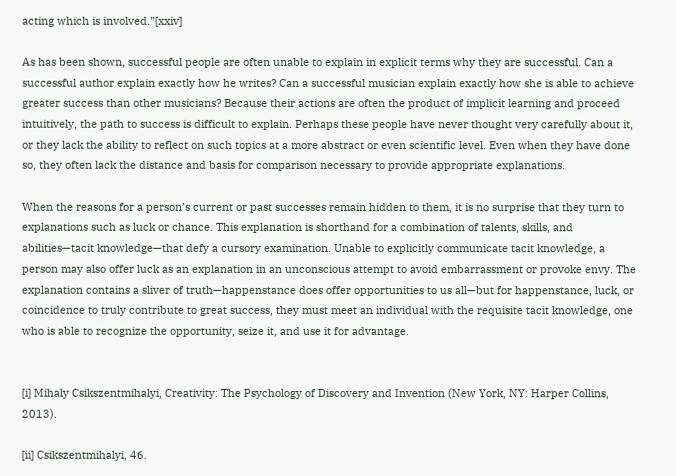acting which is involved.”[xxiv]

As has been shown, successful people are often unable to explain in explicit terms why they are successful. Can a successful author explain exactly how he writes? Can a successful musician explain exactly how she is able to achieve greater success than other musicians? Because their actions are often the product of implicit learning and proceed intuitively, the path to success is difficult to explain. Perhaps these people have never thought very carefully about it, or they lack the ability to reflect on such topics at a more abstract or even scientific level. Even when they have done so, they often lack the distance and basis for comparison necessary to provide appropriate explanations.

When the reasons for a person’s current or past successes remain hidden to them, it is no surprise that they turn to explanations such as luck or chance. This explanation is shorthand for a combination of talents, skills, and abilities—tacit knowledge—that defy a cursory examination. Unable to explicitly communicate tacit knowledge, a person may also offer luck as an explanation in an unconscious attempt to avoid embarrassment or provoke envy. The explanation contains a sliver of truth—happenstance does offer opportunities to us all—but for happenstance, luck, or coincidence to truly contribute to great success, they must meet an individual with the requisite tacit knowledge, one who is able to recognize the opportunity, seize it, and use it for advantage.


[i] Mihaly Csikszentmihalyi, Creativity: The Psychology of Discovery and Invention (New York, NY: Harper Collins, 2013).

[ii] Csikszentmihalyi, 46.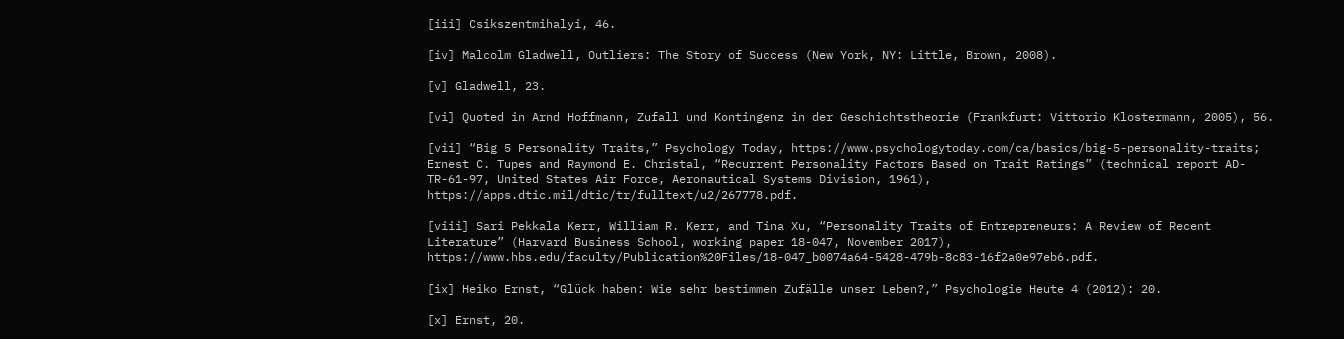[iii] Csikszentmihalyi, 46.

[iv] Malcolm Gladwell, Outliers: The Story of Success (New York, NY: Little, Brown, 2008).

[v] Gladwell, 23.

[vi] Quoted in Arnd Hoffmann, Zufall und Kontingenz in der Geschichtstheorie (Frankfurt: Vittorio Klostermann, 2005), 56.

[vii] “Big 5 Personality Traits,” Psychology Today, https://www.psychologytoday.com/ca/basics/big-5-personality-traits; Ernest C. Tupes and Raymond E. Christal, “Recurrent Personality Factors Based on Trait Ratings” (technical report AD-TR-61-97, United States Air Force, Aeronautical Systems Division, 1961), https://apps.dtic.mil/dtic/tr/fulltext/u2/267778.pdf.

[viii] Sari Pekkala Kerr, William R. Kerr, and Tina Xu, “Personality Traits of Entrepreneurs: A Review of Recent Literature” (Harvard Business School, working paper 18-047, November 2017), https://www.hbs.edu/faculty/Publication%20Files/18-047_b0074a64-5428-479b-8c83-16f2a0e97eb6.pdf.

[ix] Heiko Ernst, “Glück haben: Wie sehr bestimmen Zufälle unser Leben?,” Psychologie Heute 4 (2012): 20.

[x] Ernst, 20.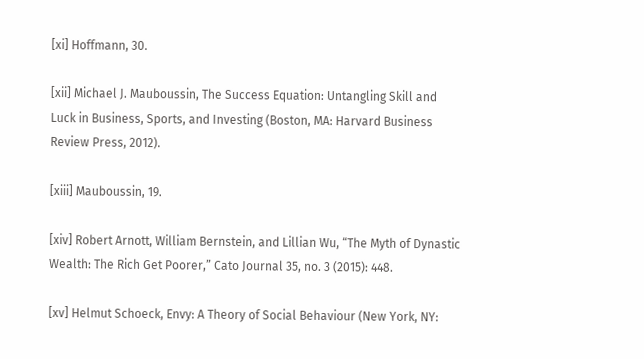[xi] Hoffmann, 30.

[xii] Michael J. Mauboussin, The Success Equation: Untangling Skill and Luck in Business, Sports, and Investing (Boston, MA: Harvard Business Review Press, 2012).

[xiii] Mauboussin, 19.

[xiv] Robert Arnott, William Bernstein, and Lillian Wu, “The Myth of Dynastic Wealth: The Rich Get Poorer,” Cato Journal 35, no. 3 (2015): 448.

[xv] Helmut Schoeck, Envy: A Theory of Social Behaviour (New York, NY: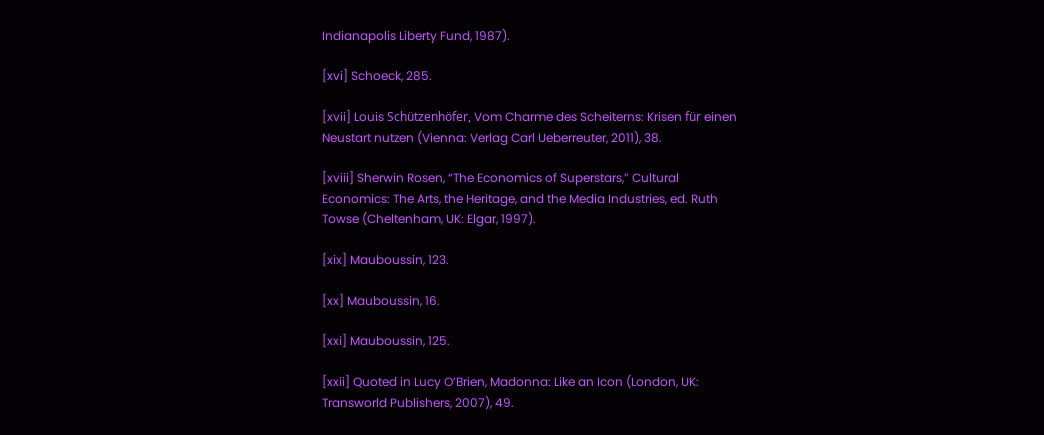Indianapolis Liberty Fund, 1987).

[xvi] Schoeck, 285.

[xvii] Louis Schützenhöfer, Vom Charme des Scheiterns: Krisen für einen Neustart nutzen (Vienna: Verlag Carl Ueberreuter, 2011), 38.

[xviii] Sherwin Rosen, “The Economics of Superstars,” Cultural Economics: The Arts, the Heritage, and the Media Industries, ed. Ruth Towse (Cheltenham, UK: Elgar, 1997).

[xix] Mauboussin, 123.

[xx] Mauboussin, 16.

[xxi] Mauboussin, 125.

[xxii] Quoted in Lucy O’Brien, Madonna: Like an Icon (London, UK: Transworld Publishers, 2007), 49.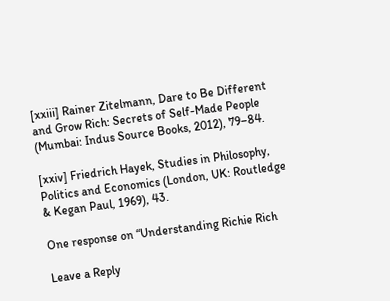[xxiii] Rainer Zitelmann, Dare to Be Different and Grow Rich: Secrets of Self-Made People (Mumbai: Indus Source Books, 2012), 79–84.

[xxiv] Friedrich Hayek, Studies in Philosophy, Politics and Economics (London, UK: Routledge & Kegan Paul, 1969), 43.

One response on “Understanding Richie Rich

Leave a Reply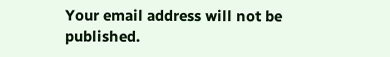Your email address will not be published.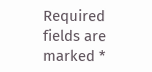Required fields are marked *